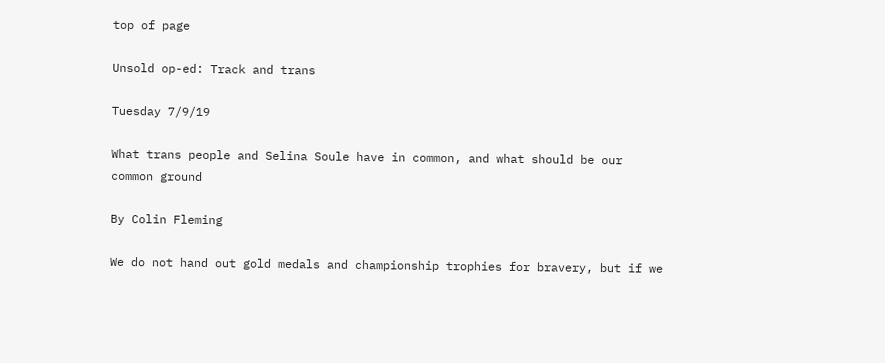top of page

Unsold op-ed: Track and trans

Tuesday 7/9/19

What trans people and Selina Soule have in common, and what should be our common ground

By Colin Fleming

We do not hand out gold medals and championship trophies for bravery, but if we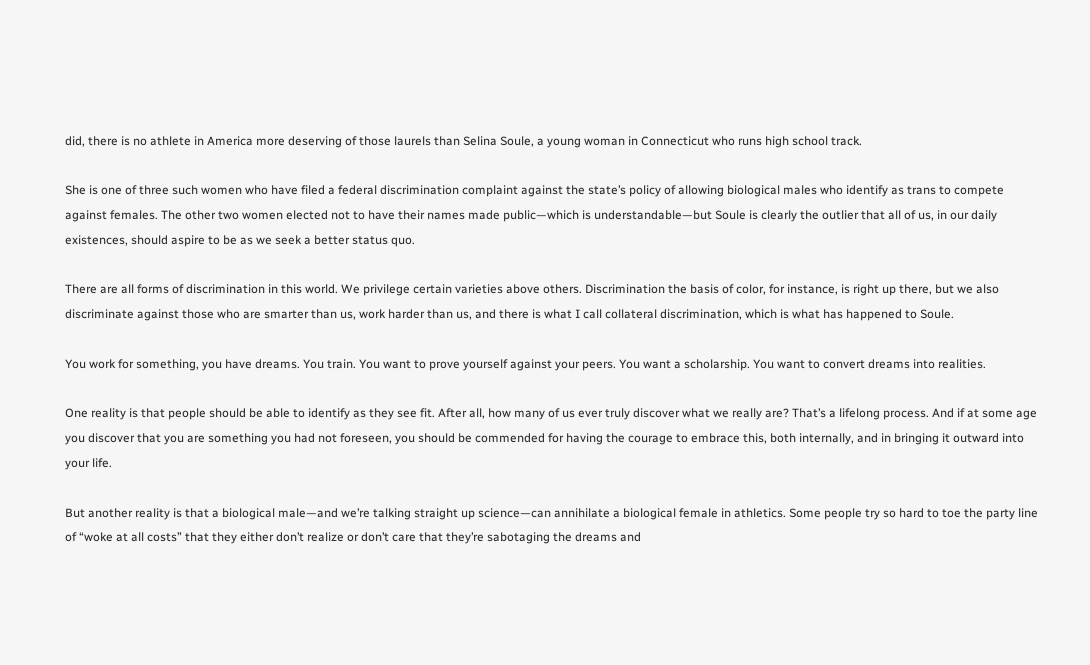did, there is no athlete in America more deserving of those laurels than Selina Soule, a young woman in Connecticut who runs high school track.

She is one of three such women who have filed a federal discrimination complaint against the state’s policy of allowing biological males who identify as trans to compete against females. The other two women elected not to have their names made public—which is understandable—but Soule is clearly the outlier that all of us, in our daily existences, should aspire to be as we seek a better status quo.

There are all forms of discrimination in this world. We privilege certain varieties above others. Discrimination the basis of color, for instance, is right up there, but we also discriminate against those who are smarter than us, work harder than us, and there is what I call collateral discrimination, which is what has happened to Soule.

You work for something, you have dreams. You train. You want to prove yourself against your peers. You want a scholarship. You want to convert dreams into realities.

One reality is that people should be able to identify as they see fit. After all, how many of us ever truly discover what we really are? That’s a lifelong process. And if at some age you discover that you are something you had not foreseen, you should be commended for having the courage to embrace this, both internally, and in bringing it outward into your life.

But another reality is that a biological male—and we’re talking straight up science—can annihilate a biological female in athletics. Some people try so hard to toe the party line of “woke at all costs” that they either don’t realize or don’t care that they’re sabotaging the dreams and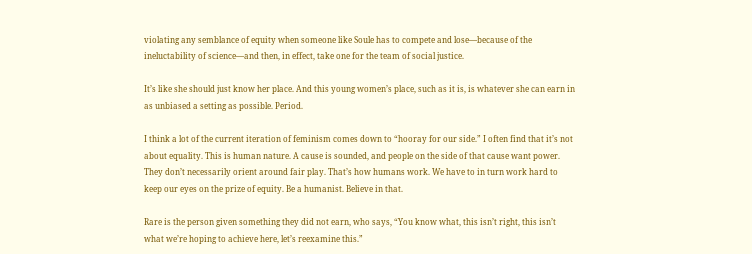violating any semblance of equity when someone like Soule has to compete and lose—because of the ineluctability of science—and then, in effect, take one for the team of social justice.

It’s like she should just know her place. And this young women’s place, such as it is, is whatever she can earn in as unbiased a setting as possible. Period.

I think a lot of the current iteration of feminism comes down to “hooray for our side.” I often find that it’s not about equality. This is human nature. A cause is sounded, and people on the side of that cause want power. They don’t necessarily orient around fair play. That’s how humans work. We have to in turn work hard to keep our eyes on the prize of equity. Be a humanist. Believe in that.

Rare is the person given something they did not earn, who says, “You know what, this isn’t right, this isn’t what we’re hoping to achieve here, let’s reexamine this.”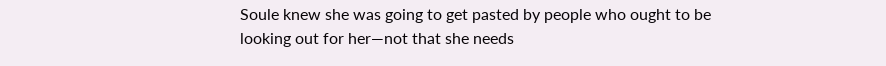Soule knew she was going to get pasted by people who ought to be looking out for her—not that she needs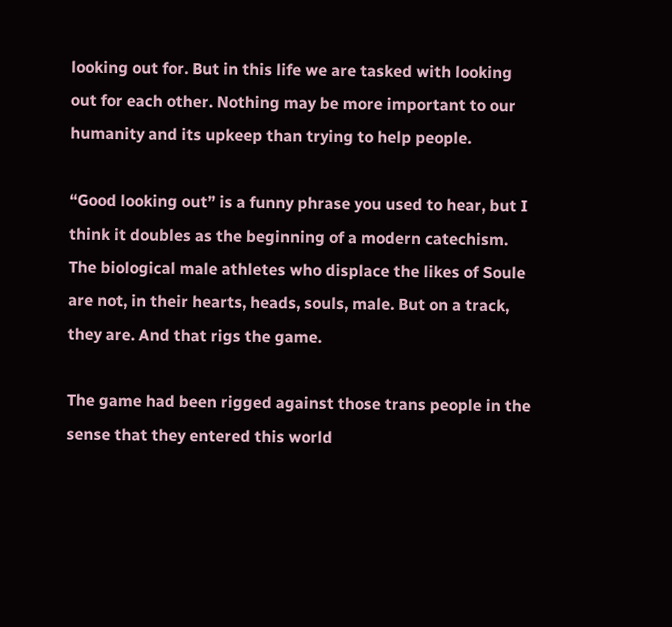looking out for. But in this life we are tasked with looking out for each other. Nothing may be more important to our humanity and its upkeep than trying to help people.

“Good looking out” is a funny phrase you used to hear, but I think it doubles as the beginning of a modern catechism. The biological male athletes who displace the likes of Soule are not, in their hearts, heads, souls, male. But on a track, they are. And that rigs the game.

The game had been rigged against those trans people in the sense that they entered this world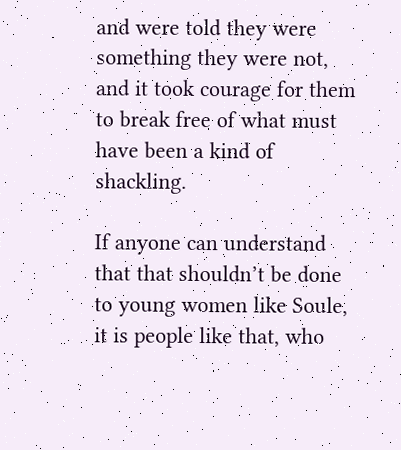and were told they were something they were not, and it took courage for them to break free of what must have been a kind of shackling.

If anyone can understand that that shouldn’t be done to young women like Soule, it is people like that, who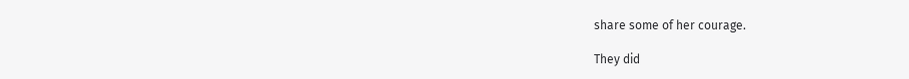share some of her courage.

They did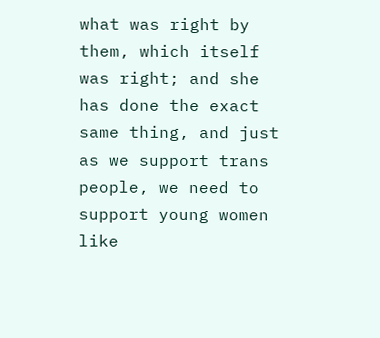what was right by them, which itself was right; and she has done the exact same thing, and just as we support trans people, we need to support young women like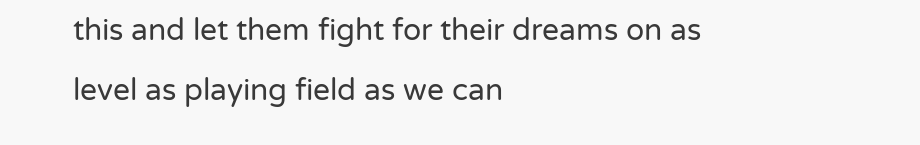this and let them fight for their dreams on as level as playing field as we can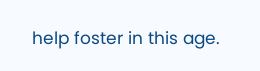help foster in this age.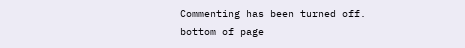Commenting has been turned off.
bottom of page